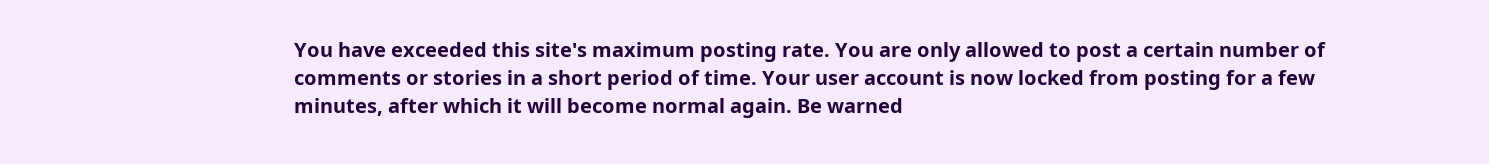You have exceeded this site's maximum posting rate. You are only allowed to post a certain number of comments or stories in a short period of time. Your user account is now locked from posting for a few minutes, after which it will become normal again. Be warned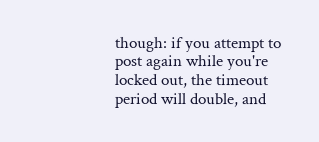though: if you attempt to post again while you're locked out, the timeout period will double, and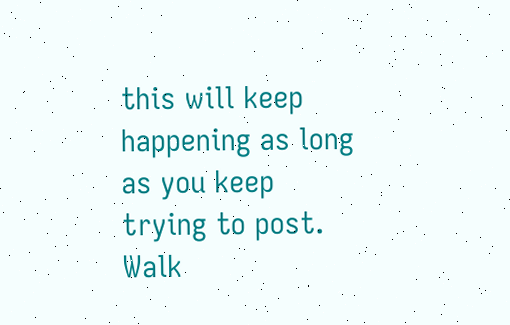this will keep happening as long as you keep trying to post. Walk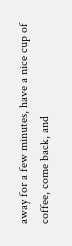away for a few minutes, have a nice cup of coffee, come back, and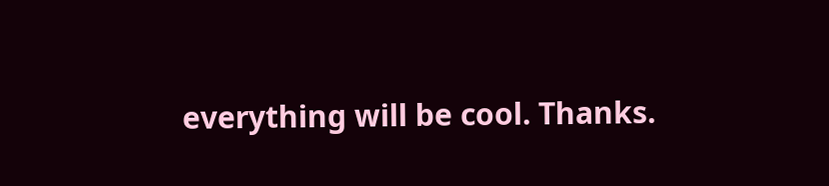everything will be cool. Thanks.